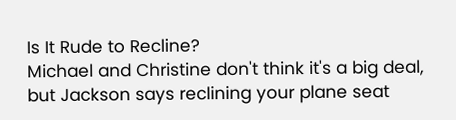Is It Rude to Recline?
Michael and Christine don't think it's a big deal, but Jackson says reclining your plane seat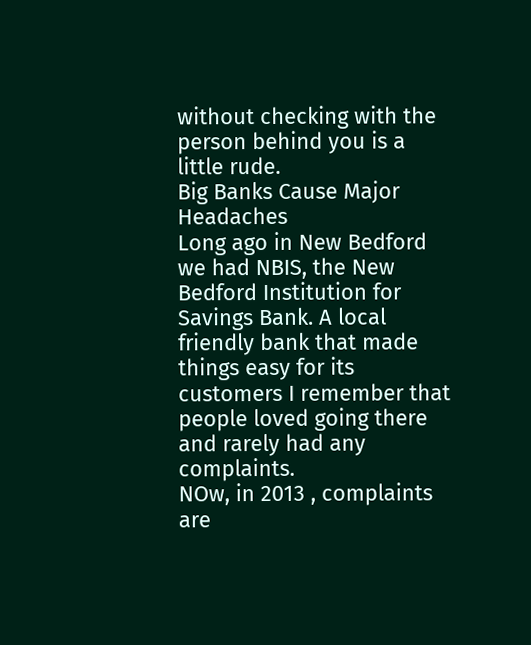without checking with the person behind you is a little rude.
Big Banks Cause Major Headaches
Long ago in New Bedford we had NBIS, the New Bedford Institution for Savings Bank. A local friendly bank that made things easy for its customers I remember that people loved going there and rarely had any complaints.
NOw, in 2013 , complaints are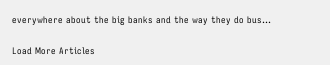everywhere about the big banks and the way they do bus…

Load More Articles